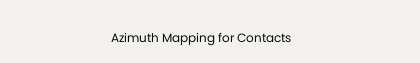Azimuth Mapping for Contacts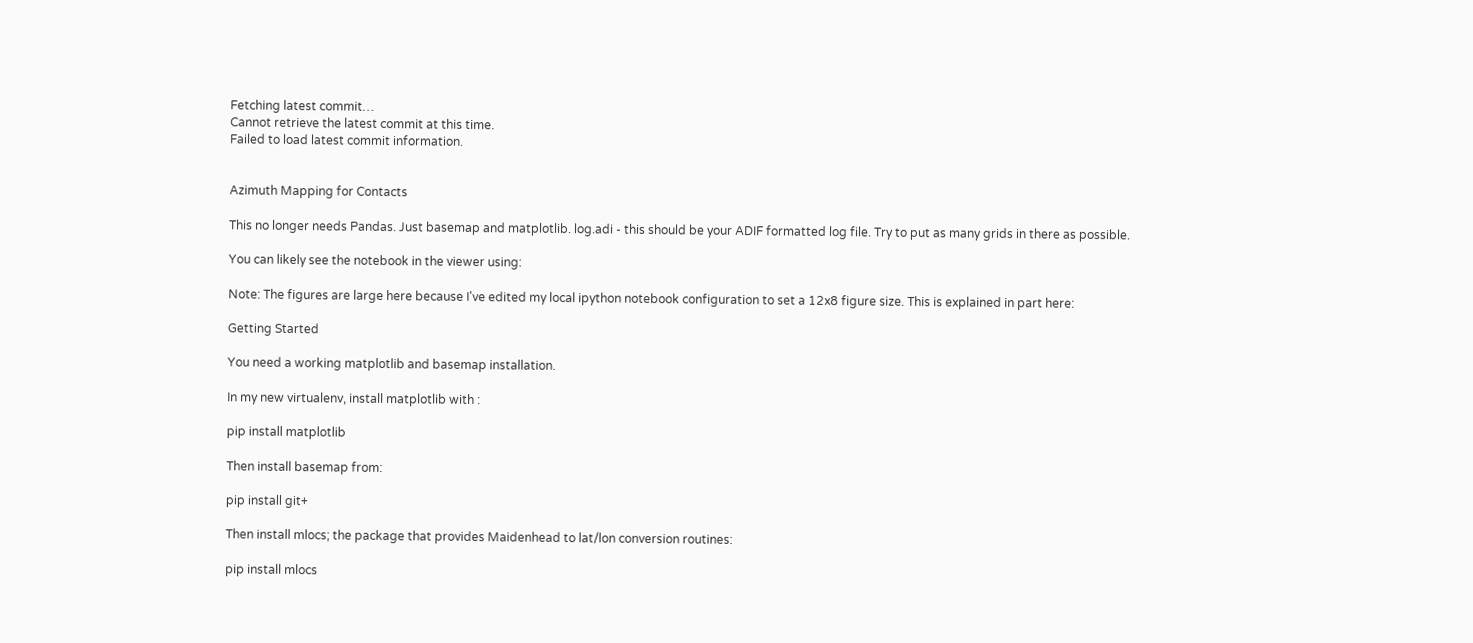Fetching latest commit…
Cannot retrieve the latest commit at this time.
Failed to load latest commit information.


Azimuth Mapping for Contacts

This no longer needs Pandas. Just basemap and matplotlib. log.adi - this should be your ADIF formatted log file. Try to put as many grids in there as possible.

You can likely see the notebook in the viewer using:

Note: The figures are large here because I've edited my local ipython notebook configuration to set a 12x8 figure size. This is explained in part here:

Getting Started

You need a working matplotlib and basemap installation.

In my new virtualenv, install matplotlib with :

pip install matplotlib

Then install basemap from:

pip install git+

Then install mlocs; the package that provides Maidenhead to lat/lon conversion routines:

pip install mlocs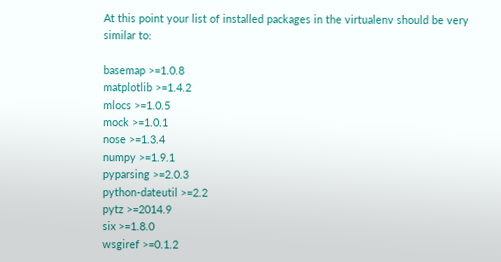At this point your list of installed packages in the virtualenv should be very similar to:

basemap >=1.0.8
matplotlib >=1.4.2
mlocs >=1.0.5
mock >=1.0.1
nose >=1.3.4
numpy >=1.9.1
pyparsing >=2.0.3
python-dateutil >=2.2
pytz >=2014.9
six >=1.8.0
wsgiref >=0.1.2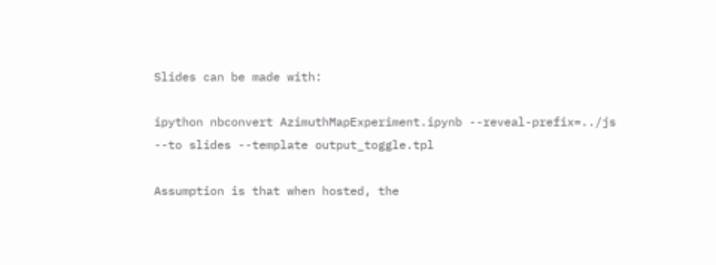Slides can be made with:

ipython nbconvert AzimuthMapExperiment.ipynb --reveal-prefix=../js --to slides --template output_toggle.tpl

Assumption is that when hosted, the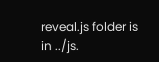reveal.js folder is in ../js.